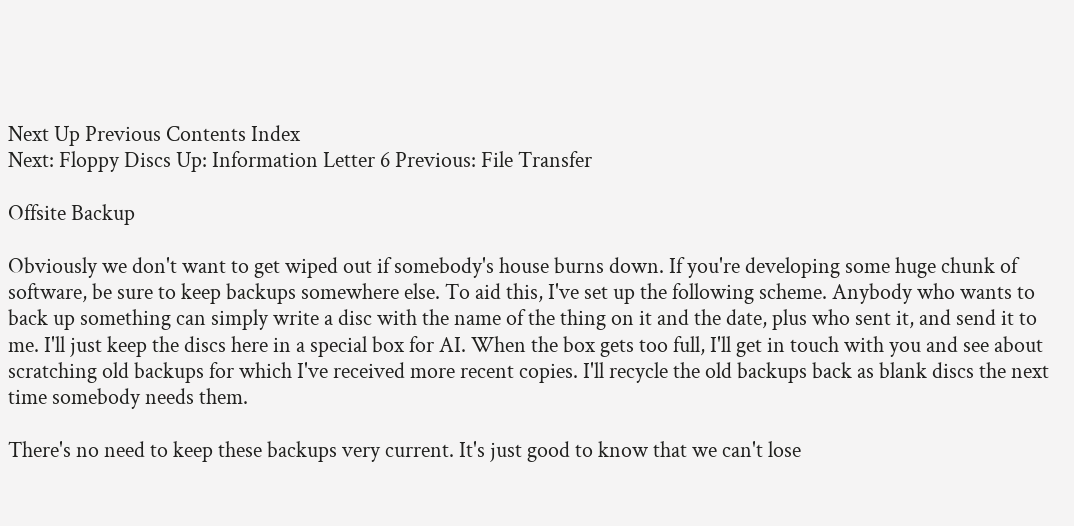Next Up Previous Contents Index
Next: Floppy Discs Up: Information Letter 6 Previous: File Transfer

Offsite Backup

Obviously we don't want to get wiped out if somebody's house burns down. If you're developing some huge chunk of software, be sure to keep backups somewhere else. To aid this, I've set up the following scheme. Anybody who wants to back up something can simply write a disc with the name of the thing on it and the date, plus who sent it, and send it to me. I'll just keep the discs here in a special box for AI. When the box gets too full, I'll get in touch with you and see about scratching old backups for which I've received more recent copies. I'll recycle the old backups back as blank discs the next time somebody needs them.

There's no need to keep these backups very current. It's just good to know that we can't lose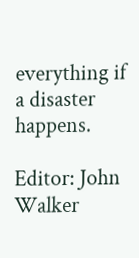everything if a disaster happens.

Editor: John Walker